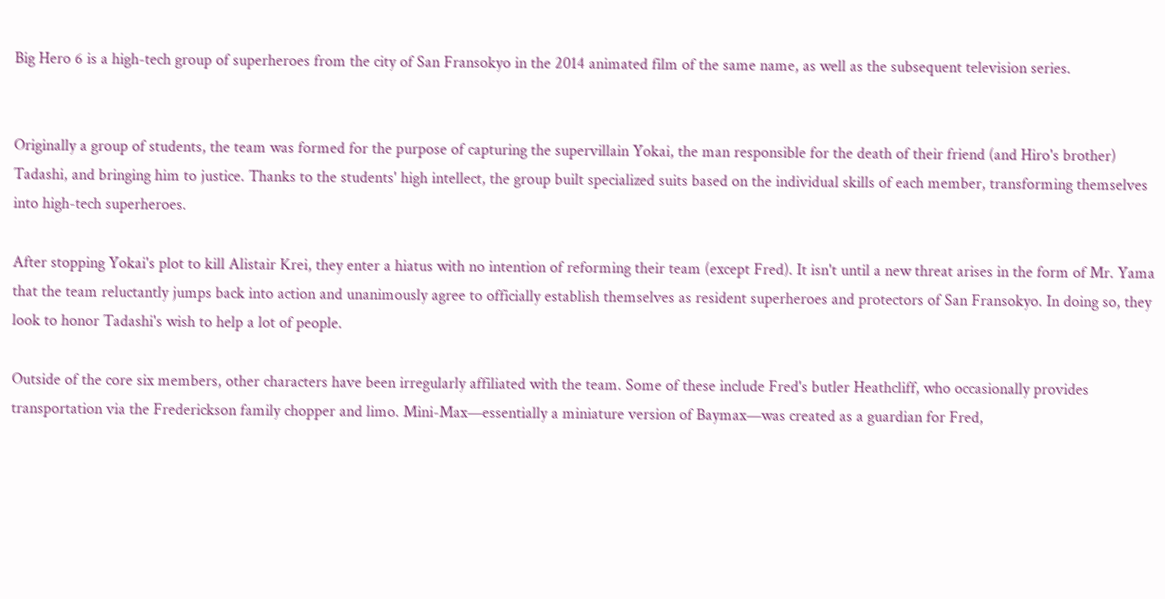Big Hero 6 is a high-tech group of superheroes from the city of San Fransokyo in the 2014 animated film of the same name, as well as the subsequent television series.


Originally a group of students, the team was formed for the purpose of capturing the supervillain Yokai, the man responsible for the death of their friend (and Hiro's brother) Tadashi, and bringing him to justice. Thanks to the students' high intellect, the group built specialized suits based on the individual skills of each member, transforming themselves into high-tech superheroes.

After stopping Yokai's plot to kill Alistair Krei, they enter a hiatus with no intention of reforming their team (except Fred). It isn't until a new threat arises in the form of Mr. Yama that the team reluctantly jumps back into action and unanimously agree to officially establish themselves as resident superheroes and protectors of San Fransokyo. In doing so, they look to honor Tadashi's wish to help a lot of people.

Outside of the core six members, other characters have been irregularly affiliated with the team. Some of these include Fred's butler Heathcliff, who occasionally provides transportation via the Frederickson family chopper and limo. Mini-Max—essentially a miniature version of Baymax—was created as a guardian for Fred,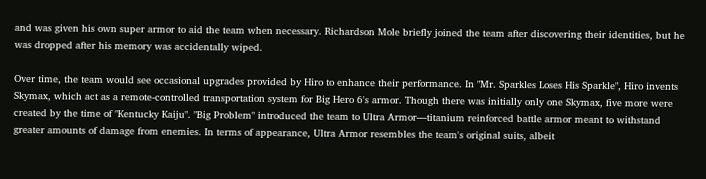and was given his own super armor to aid the team when necessary. Richardson Mole briefly joined the team after discovering their identities, but he was dropped after his memory was accidentally wiped.

Over time, the team would see occasional upgrades provided by Hiro to enhance their performance. In "Mr. Sparkles Loses His Sparkle", Hiro invents Skymax, which act as a remote-controlled transportation system for Big Hero 6's armor. Though there was initially only one Skymax, five more were created by the time of "Kentucky Kaiju". "Big Problem" introduced the team to Ultra Armor—titanium reinforced battle armor meant to withstand greater amounts of damage from enemies. In terms of appearance, Ultra Armor resembles the team's original suits, albeit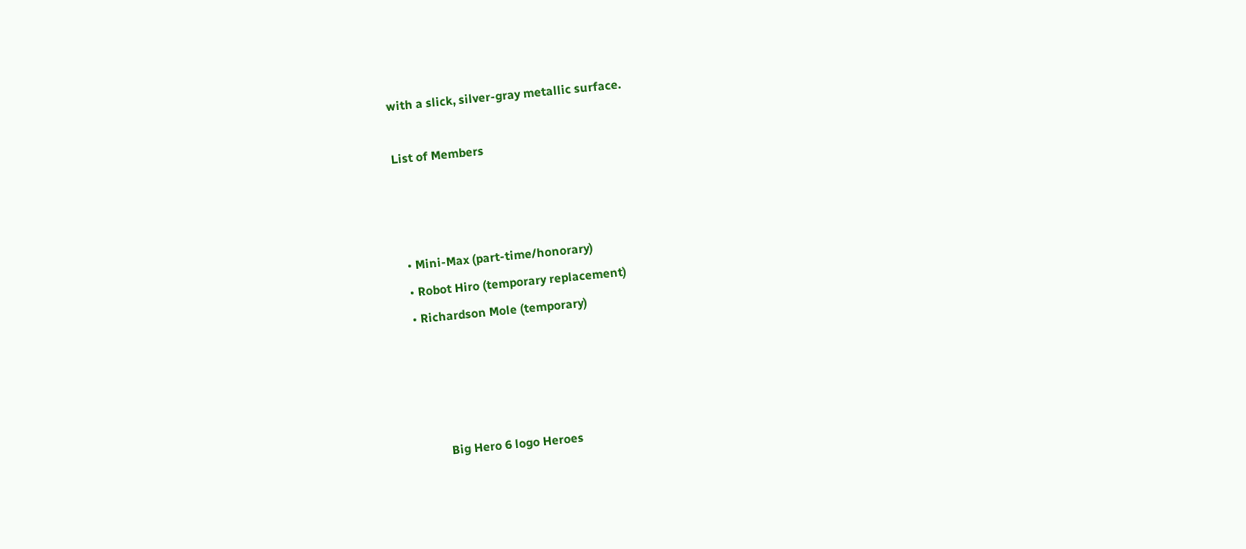with a slick, silver-gray metallic surface.

List of Members



  • Mini-Max (part-time/honorary)
  • Robot Hiro (temporary replacement)
  • Richardson Mole (temporary)




           Big Hero 6 logo Heroes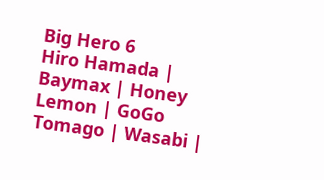Big Hero 6
Hiro Hamada | Baymax | Honey Lemon | GoGo Tomago | Wasabi |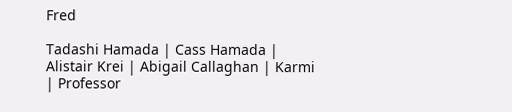Fred

Tadashi Hamada | Cass Hamada | Alistair Krei | Abigail Callaghan | Karmi | Professor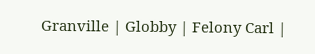Granville | Globby | Felony Carl |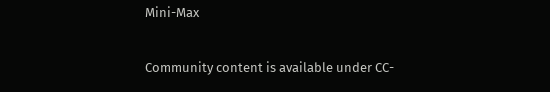Mini-Max

Community content is available under CC-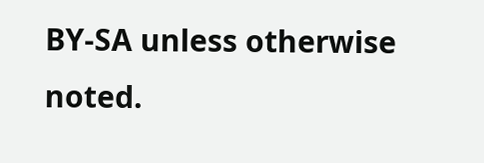BY-SA unless otherwise noted.